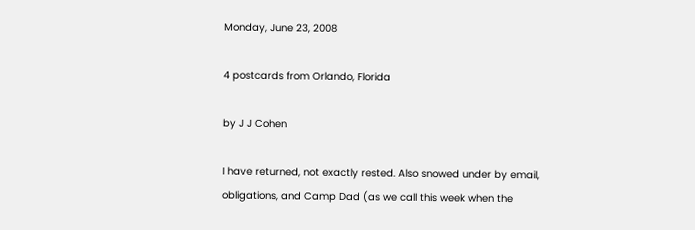Monday, June 23, 2008

4 postcards from Orlando, Florida

by J J Cohen

I have returned, not exactly rested. Also snowed under by email, obligations, and Camp Dad (as we call this week when the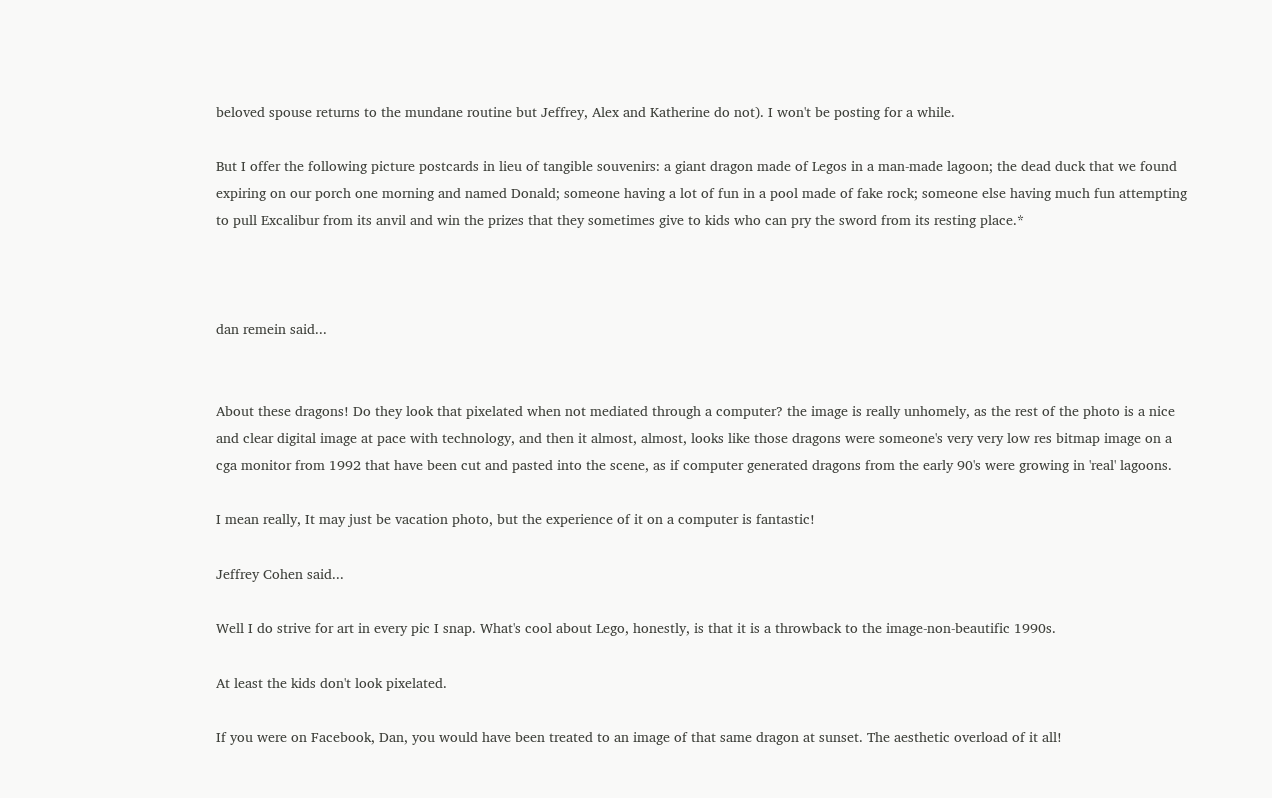beloved spouse returns to the mundane routine but Jeffrey, Alex and Katherine do not). I won't be posting for a while.

But I offer the following picture postcards in lieu of tangible souvenirs: a giant dragon made of Legos in a man-made lagoon; the dead duck that we found expiring on our porch one morning and named Donald; someone having a lot of fun in a pool made of fake rock; someone else having much fun attempting to pull Excalibur from its anvil and win the prizes that they sometimes give to kids who can pry the sword from its resting place.*



dan remein said...


About these dragons! Do they look that pixelated when not mediated through a computer? the image is really unhomely, as the rest of the photo is a nice and clear digital image at pace with technology, and then it almost, almost, looks like those dragons were someone's very very low res bitmap image on a cga monitor from 1992 that have been cut and pasted into the scene, as if computer generated dragons from the early 90's were growing in 'real' lagoons.

I mean really, It may just be vacation photo, but the experience of it on a computer is fantastic!

Jeffrey Cohen said...

Well I do strive for art in every pic I snap. What's cool about Lego, honestly, is that it is a throwback to the image-non-beautific 1990s.

At least the kids don't look pixelated.

If you were on Facebook, Dan, you would have been treated to an image of that same dragon at sunset. The aesthetic overload of it all!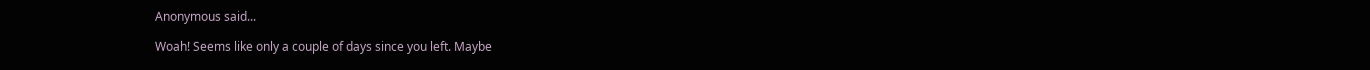Anonymous said...

Woah! Seems like only a couple of days since you left. Maybe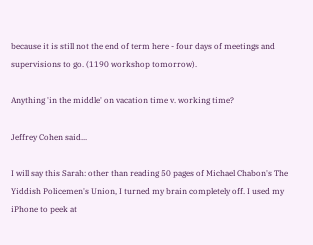because it is still not the end of term here - four days of meetings and supervisions to go. (1190 workshop tomorrow).

Anything 'in the middle' on vacation time v. working time?

Jeffrey Cohen said...

I will say this Sarah: other than reading 50 pages of Michael Chabon's The Yiddish Policemen's Union, I turned my brain completely off. I used my iPhone to peek at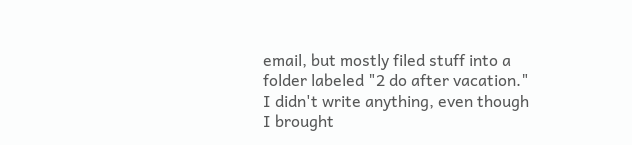email, but mostly filed stuff into a folder labeled "2 do after vacation." I didn't write anything, even though I brought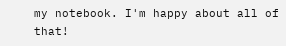my notebook. I'm happy about all of that!